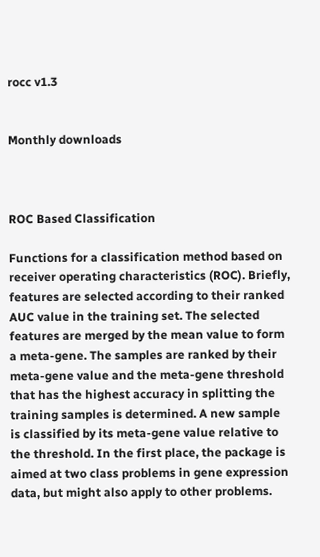rocc v1.3


Monthly downloads



ROC Based Classification

Functions for a classification method based on receiver operating characteristics (ROC). Briefly, features are selected according to their ranked AUC value in the training set. The selected features are merged by the mean value to form a meta-gene. The samples are ranked by their meta-gene value and the meta-gene threshold that has the highest accuracy in splitting the training samples is determined. A new sample is classified by its meta-gene value relative to the threshold. In the first place, the package is aimed at two class problems in gene expression data, but might also apply to other problems.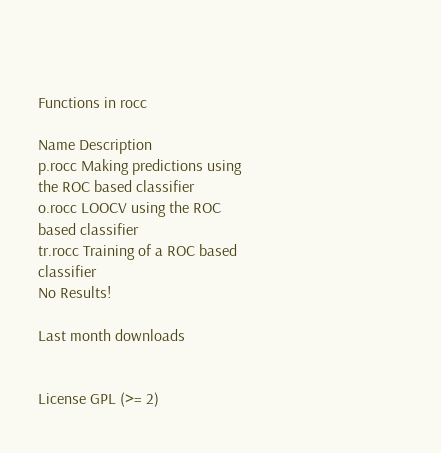Functions in rocc

Name Description
p.rocc Making predictions using the ROC based classifier
o.rocc LOOCV using the ROC based classifier
tr.rocc Training of a ROC based classifier
No Results!

Last month downloads


License GPL (>= 2)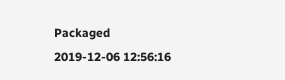Packaged 2019-12-06 12:56:16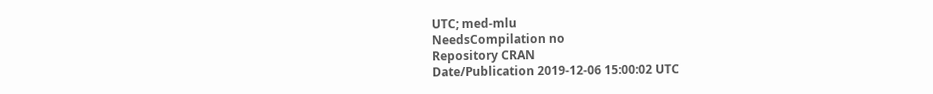UTC; med-mlu
NeedsCompilation no
Repository CRAN
Date/Publication 2019-12-06 15:00:02 UTC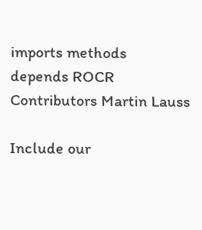imports methods
depends ROCR
Contributors Martin Lauss

Include our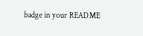badge in your README